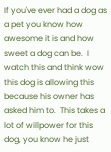If you've ever had a dog as a pet you know how awesome it is and how sweet a dog can be.  I watch this and think wow this dog is allowing this because his owner has asked him to.  This takes a lot of willpower for this dog, you know he just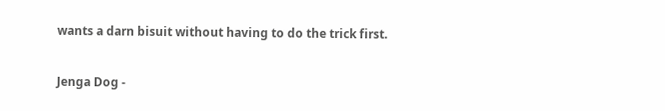wants a darn bisuit without having to do the trick first.

Jenga Dog -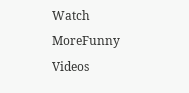Watch MoreFunny Videos